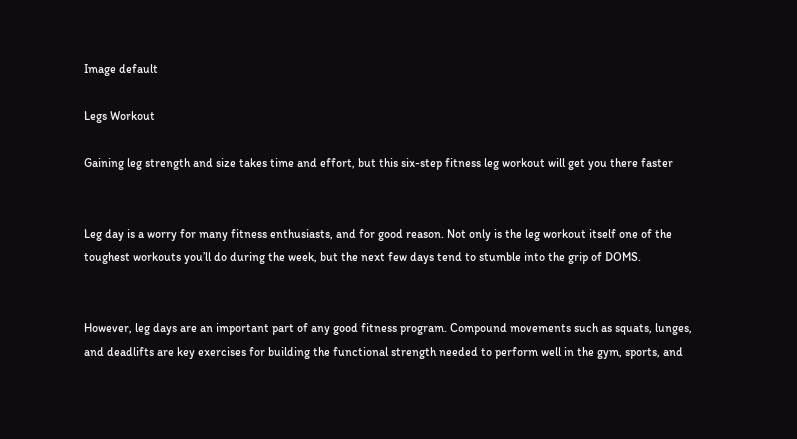Image default

Legs Workout

Gaining leg strength and size takes time and effort, but this six-step fitness leg workout will get you there faster


Leg day is a worry for many fitness enthusiasts, and for good reason. Not only is the leg workout itself one of the toughest workouts you’ll do during the week, but the next few days tend to stumble into the grip of DOMS.


However, leg days are an important part of any good fitness program. Compound movements such as squats, lunges, and deadlifts are key exercises for building the functional strength needed to perform well in the gym, sports, and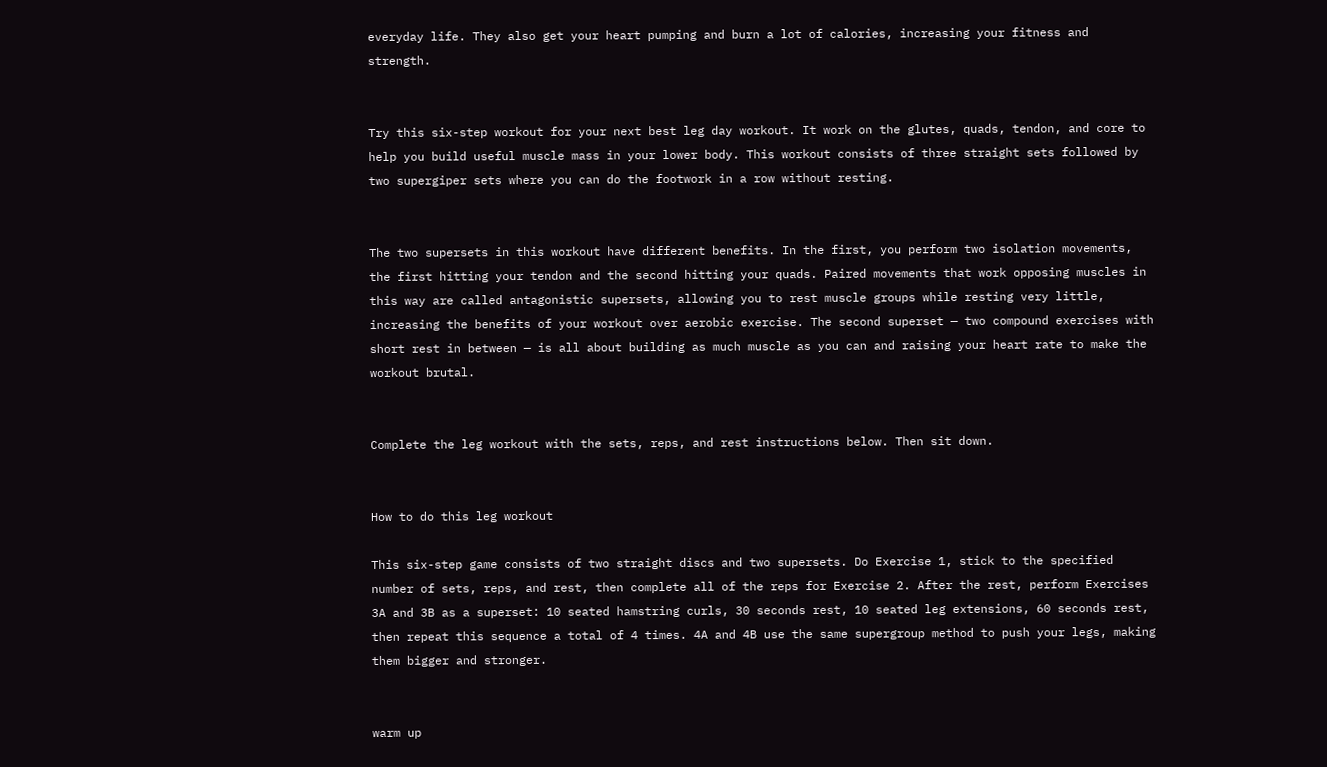everyday life. They also get your heart pumping and burn a lot of calories, increasing your fitness and strength.


Try this six-step workout for your next best leg day workout. It work on the glutes, quads, tendon, and core to help you build useful muscle mass in your lower body. This workout consists of three straight sets followed by two supergiper sets where you can do the footwork in a row without resting.


The two supersets in this workout have different benefits. In the first, you perform two isolation movements, the first hitting your tendon and the second hitting your quads. Paired movements that work opposing muscles in this way are called antagonistic supersets, allowing you to rest muscle groups while resting very little, increasing the benefits of your workout over aerobic exercise. The second superset — two compound exercises with short rest in between — is all about building as much muscle as you can and raising your heart rate to make the workout brutal.


Complete the leg workout with the sets, reps, and rest instructions below. Then sit down.


How to do this leg workout

This six-step game consists of two straight discs and two supersets. Do Exercise 1, stick to the specified number of sets, reps, and rest, then complete all of the reps for Exercise 2. After the rest, perform Exercises 3A and 3B as a superset: 10 seated hamstring curls, 30 seconds rest, 10 seated leg extensions, 60 seconds rest, then repeat this sequence a total of 4 times. 4A and 4B use the same supergroup method to push your legs, making them bigger and stronger.


warm up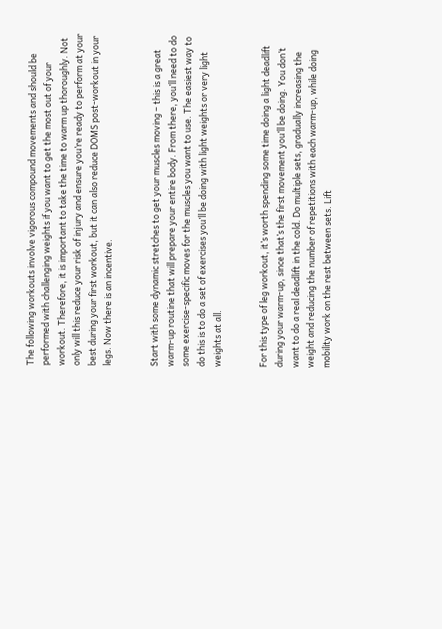The following workouts involve vigorous compound movements and should be performed with challenging weights if you want to get the most out of your workout. Therefore, it is important to take the time to warm up thoroughly. Not only will this reduce your risk of injury and ensure you’re ready to perform at your best during your first workout, but it can also reduce DOMS post-workout in your legs. Now there is an incentive.


Start with some dynamic stretches to get your muscles moving – this is a great warm-up routine that will prepare your entire body. From there, you’ll need to do some exercise-specific moves for the muscles you want to use. The easiest way to do this is to do a set of exercises you’ll be doing with light weights or very light weights at all.


For this type of leg workout, it’s worth spending some time doing a light deadlift during your warm-up, since that’s the first movement you’ll be doing. You don’t want to do a real deadlift in the cold. Do multiple sets, gradually increasing the weight and reducing the number of repetitions with each warm-up, while doing mobility work on the rest between sets. Lift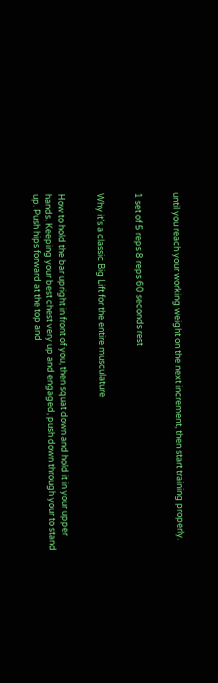until you reach your working weight on the next increment, then start training properly.


1 set of 5 reps 8 reps 60 seconds rest


Why it’s a classic Big Lift for the entire musculature


How to hold the bar upright in front of you, then squat down and hold it in your upper hands. Keeping your best chest very up and engaged, push down through your to stand up. Push hips forward at the top and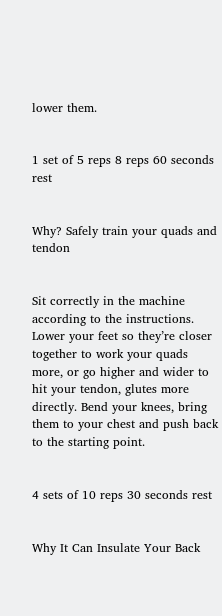lower them.


1 set of 5 reps 8 reps 60 seconds rest


Why? Safely train your quads and tendon


Sit correctly in the machine according to the instructions. Lower your feet so they’re closer together to work your quads more, or go higher and wider to hit your tendon, glutes more directly. Bend your knees, bring them to your chest and push back to the starting point.


4 sets of 10 reps 30 seconds rest


Why It Can Insulate Your Back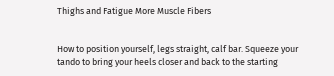Thighs and Fatigue More Muscle Fibers


How to position yourself, legs straight, calf bar. Squeeze your tando to bring your heels closer and back to the starting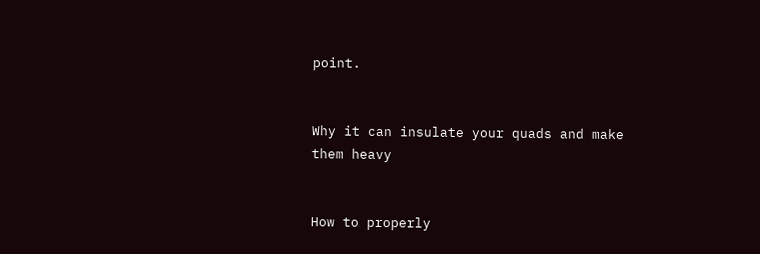point.


Why it can insulate your quads and make them heavy


How to properly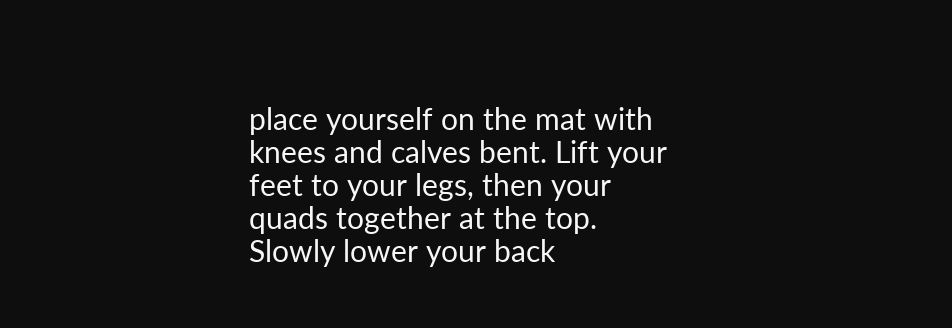place yourself on the mat with knees and calves bent. Lift your feet to your legs, then your quads together at the top. Slowly lower your back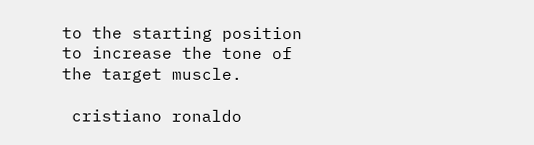to the starting position to increase the tone of the target muscle.

 cristiano ronaldo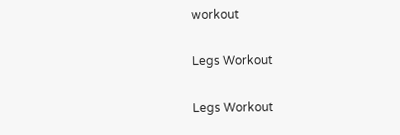workout

Legs Workout

Legs Workout